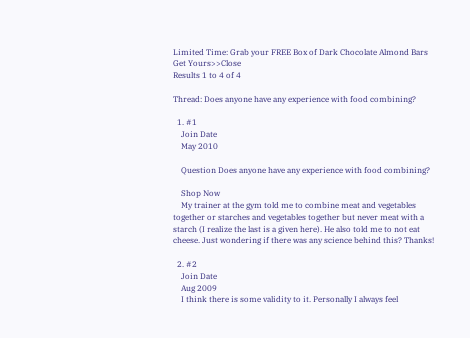Limited Time: Grab your FREE Box of Dark Chocolate Almond Bars Get Yours>>Close
Results 1 to 4 of 4

Thread: Does anyone have any experience with food combining?

  1. #1
    Join Date
    May 2010

    Question Does anyone have any experience with food combining?

    Shop Now
    My trainer at the gym told me to combine meat and vegetables together or starches and vegetables together but never meat with a starch (I realize the last is a given here). He also told me to not eat cheese. Just wondering if there was any science behind this? Thanks!

  2. #2
    Join Date
    Aug 2009
    I think there is some validity to it. Personally I always feel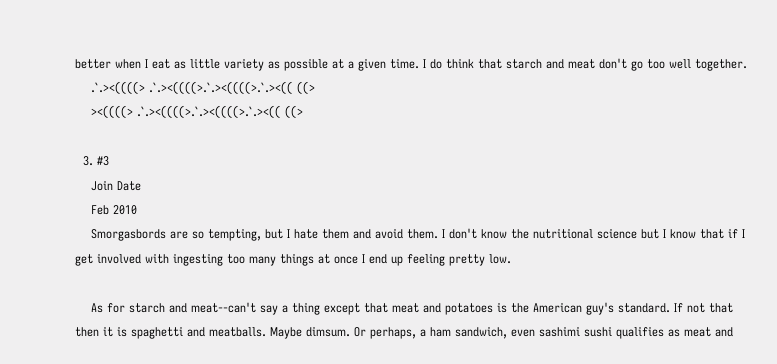better when I eat as little variety as possible at a given time. I do think that starch and meat don't go too well together.
    .`.><((((> .`.><((((>.`.><((((>.`.><(( ((>
    ><((((> .`.><((((>.`.><((((>.`.><(( ((>

  3. #3
    Join Date
    Feb 2010
    Smorgasbords are so tempting, but I hate them and avoid them. I don't know the nutritional science but I know that if I get involved with ingesting too many things at once I end up feeling pretty low.

    As for starch and meat--can't say a thing except that meat and potatoes is the American guy's standard. If not that then it is spaghetti and meatballs. Maybe dimsum. Or perhaps, a ham sandwich, even sashimi sushi qualifies as meat and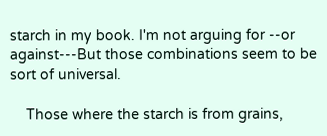starch in my book. I'm not arguing for --or against---But those combinations seem to be sort of universal.

    Those where the starch is from grains,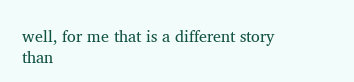well, for me that is a different story than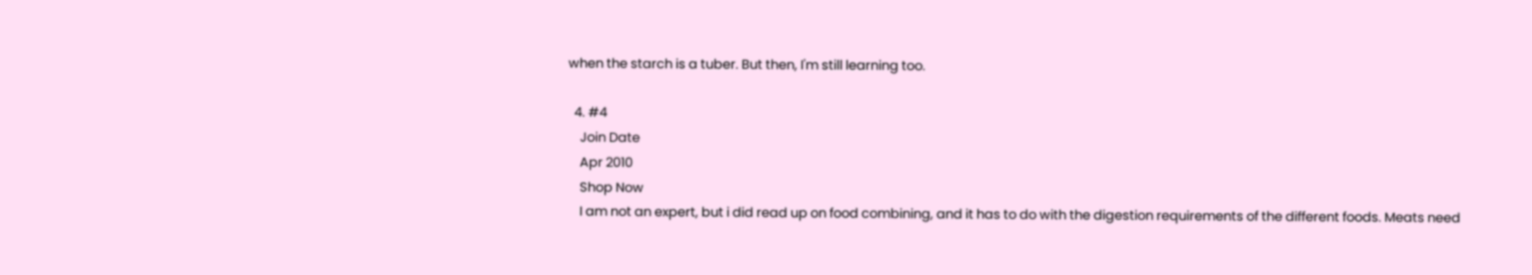when the starch is a tuber. But then, I'm still learning too.

  4. #4
    Join Date
    Apr 2010
    Shop Now
    I am not an expert, but i did read up on food combining, and it has to do with the digestion requirements of the different foods. Meats need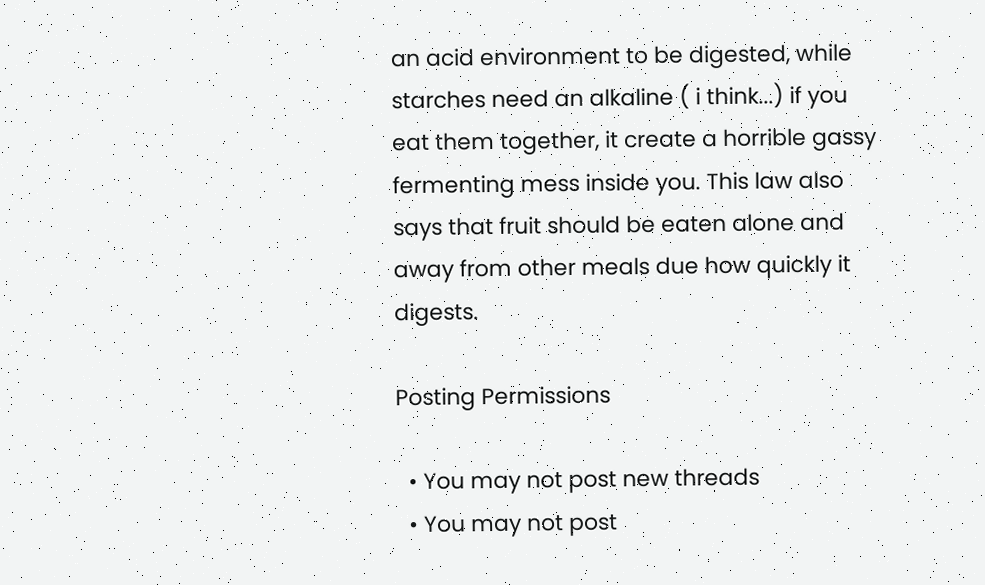an acid environment to be digested, while starches need an alkaline ( i think...) if you eat them together, it create a horrible gassy fermenting mess inside you. This law also says that fruit should be eaten alone and away from other meals due how quickly it digests.

Posting Permissions

  • You may not post new threads
  • You may not post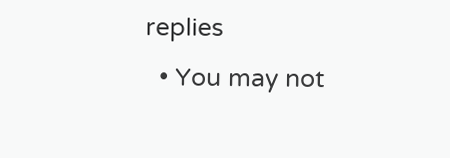replies
  • You may not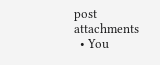post attachments
  • You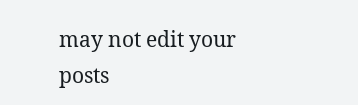may not edit your posts